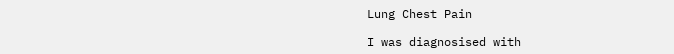Lung Chest Pain

I was diagnosised with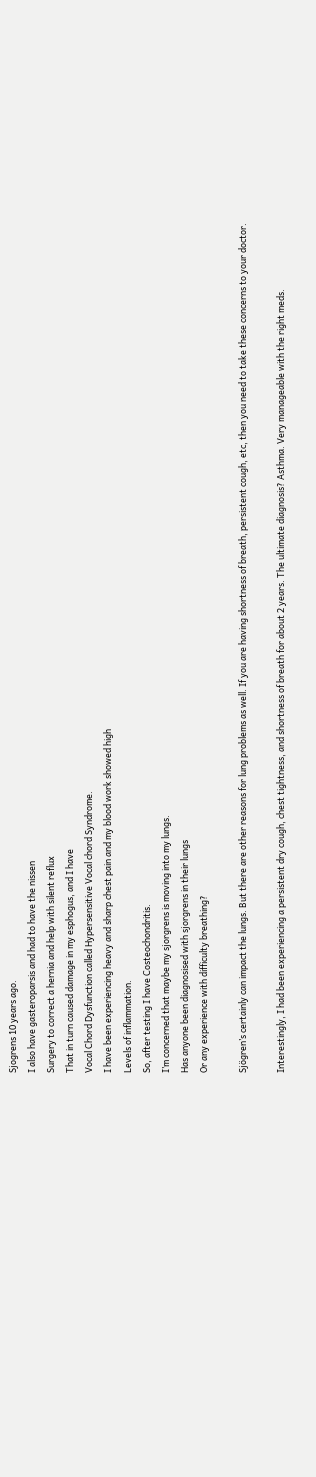Sjogrens 10 years ago.
I also have gasteroparsis and had to have the nissen
Surgery to correct a hernia and help with silent reflux
That in turn caused damage in my esphogus, and I have
Vocal Chord Dysfunction called Hypersensitive Vocal chord Syndrome.
I have been experiencing heavy and sharp chest pain and my blood work showed high
Levels of inflammation.
So, after testing I have Costeochondritis.
I’m concerned that maybe my sjorgrens is moving into my lungs.
Has anyone been diagnosised with sjorgrens in their lungs
Or any experience with difficulty breathing?

Sjögren’s certainly can impact the lungs. But there are other reasons for lung problems as well. If you are having shortness of breath, persistent cough, etc, then you need to take these concerns to your doctor.

Interestingly, I had been experiencing a persistent dry cough, chest tightness, and shortness of breath for about 2 years. The ultimate diagnosis? Asthma. Very manageable with the right meds.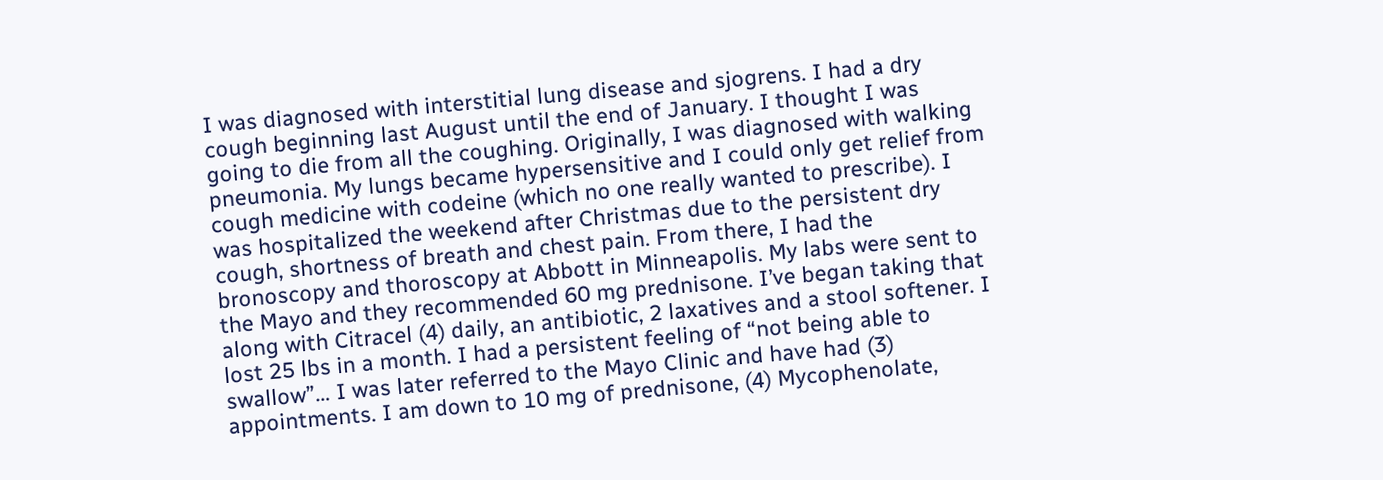I was diagnosed with interstitial lung disease and sjogrens. I had a dry cough beginning last August until the end of January. I thought I was going to die from all the coughing. Originally, I was diagnosed with walking pneumonia. My lungs became hypersensitive and I could only get relief from cough medicine with codeine (which no one really wanted to prescribe). I was hospitalized the weekend after Christmas due to the persistent dry cough, shortness of breath and chest pain. From there, I had the bronoscopy and thoroscopy at Abbott in Minneapolis. My labs were sent to the Mayo and they recommended 60 mg prednisone. I’ve began taking that along with Citracel (4) daily, an antibiotic, 2 laxatives and a stool softener. I lost 25 lbs in a month. I had a persistent feeling of “not being able to swallow”… I was later referred to the Mayo Clinic and have had (3) appointments. I am down to 10 mg of prednisone, (4) Mycophenolate,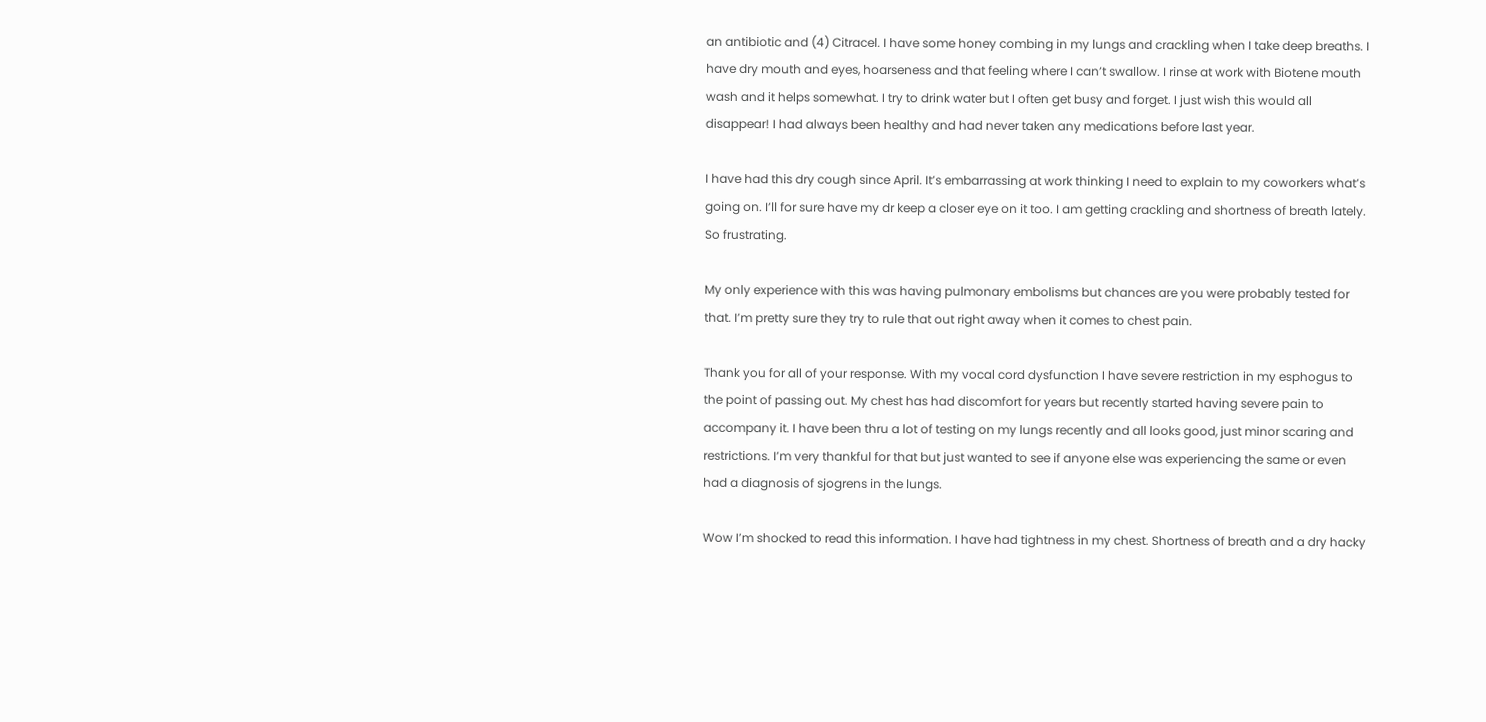an antibiotic and (4) Citracel. I have some honey combing in my lungs and crackling when I take deep breaths. I have dry mouth and eyes, hoarseness and that feeling where I can’t swallow. I rinse at work with Biotene mouth wash and it helps somewhat. I try to drink water but I often get busy and forget. I just wish this would all disappear! I had always been healthy and had never taken any medications before last year.

I have had this dry cough since April. It’s embarrassing at work thinking I need to explain to my coworkers what’s going on. I’ll for sure have my dr keep a closer eye on it too. I am getting crackling and shortness of breath lately. So frustrating.

My only experience with this was having pulmonary embolisms but chances are you were probably tested for that. I’m pretty sure they try to rule that out right away when it comes to chest pain.

Thank you for all of your response. With my vocal cord dysfunction I have severe restriction in my esphogus to the point of passing out. My chest has had discomfort for years but recently started having severe pain to accompany it. I have been thru a lot of testing on my lungs recently and all looks good, just minor scaring and restrictions. I’m very thankful for that but just wanted to see if anyone else was experiencing the same or even had a diagnosis of sjogrens in the lungs.

Wow I’m shocked to read this information. I have had tightness in my chest. Shortness of breath and a dry hacky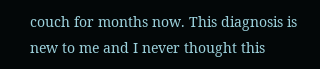couch for months now. This diagnosis is new to me and I never thought this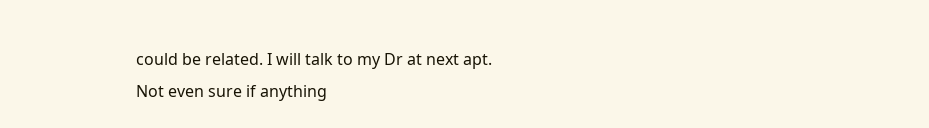could be related. I will talk to my Dr at next apt. Not even sure if anything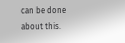can be done about this.